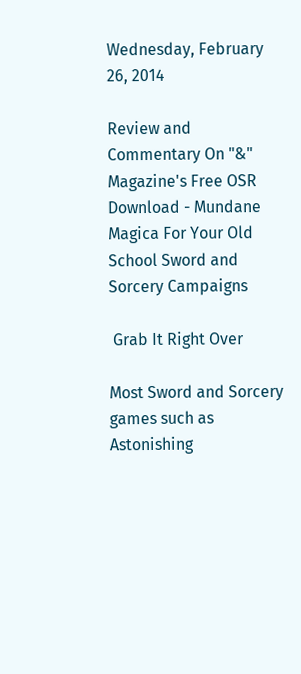Wednesday, February 26, 2014

Review and Commentary On "&" Magazine's Free OSR Download - Mundane Magica For Your Old School Sword and Sorcery Campaigns

 Grab It Right Over

Most Sword and Sorcery games such as Astonishing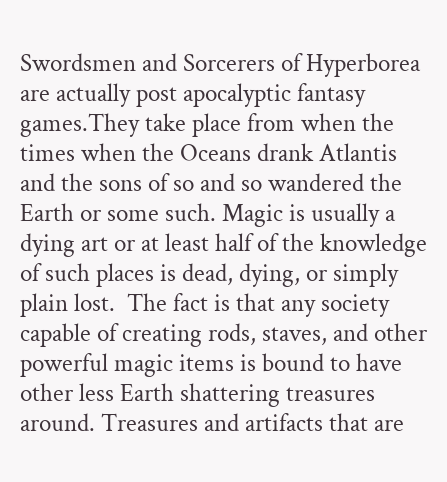Swordsmen and Sorcerers of Hyperborea are actually post apocalyptic fantasy games.They take place from when the times when the Oceans drank Atlantis and the sons of so and so wandered the Earth or some such. Magic is usually a dying art or at least half of the knowledge of such places is dead, dying, or simply plain lost.  The fact is that any society capable of creating rods, staves, and other powerful magic items is bound to have other less Earth shattering treasures around. Treasures and artifacts that are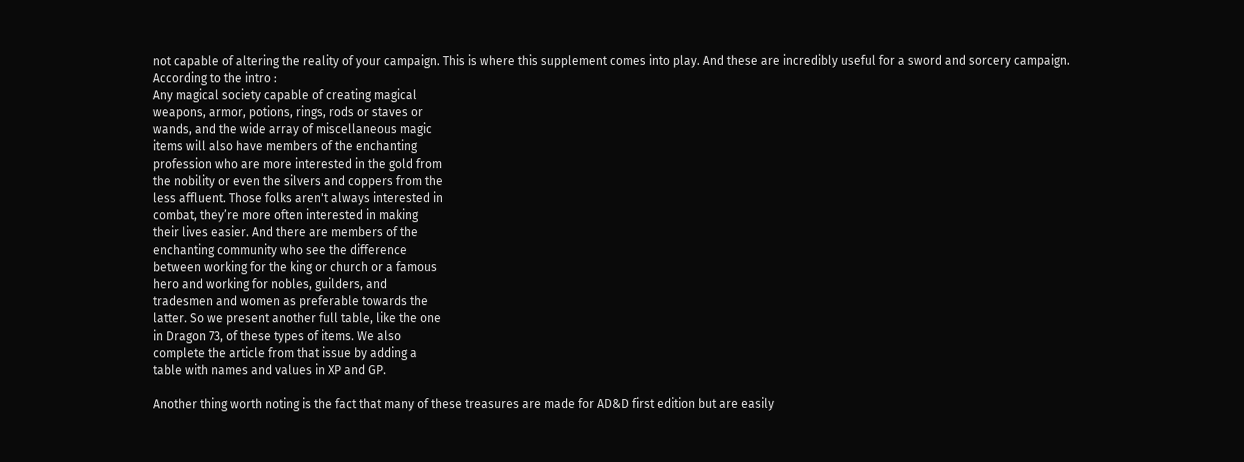not capable of altering the reality of your campaign. This is where this supplement comes into play. And these are incredibly useful for a sword and sorcery campaign.
According to the intro :
Any magical society capable of creating magical
weapons, armor, potions, rings, rods or staves or
wands, and the wide array of miscellaneous magic
items will also have members of the enchanting
profession who are more interested in the gold from
the nobility or even the silvers and coppers from the
less affluent. Those folks aren't always interested in
combat, they’re more often interested in making
their lives easier. And there are members of the
enchanting community who see the difference
between working for the king or church or a famous
hero and working for nobles, guilders, and
tradesmen and women as preferable towards the
latter. So we present another full table, like the one
in Dragon 73, of these types of items. We also
complete the article from that issue by adding a
table with names and values in XP and GP.

Another thing worth noting is the fact that many of these treasures are made for AD&D first edition but are easily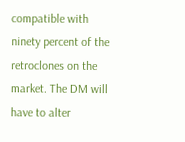compatible with ninety percent of the retroclones on the market. The DM will have to alter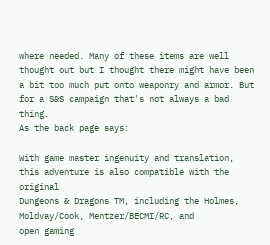where needed. Many of these items are well thought out but I thought there might have been a bit too much put onto weaponry and armor. But for a S&S campaign that's not always a bad thing.
As the back page says:

With game master ingenuity and translation,
this adventure is also compatible with the original
Dungeons & Dragons TM, including the Holmes, Moldvay/Cook, Mentzer/BECMI/RC, and
open gaming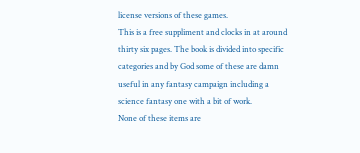license versions of these games.
This is a free suppliment and clocks in at around thirty six pages. The book is divided into specific categories and by God some of these are damn useful in any fantasy campaign including a science fantasy one with a bit of work.
None of these items are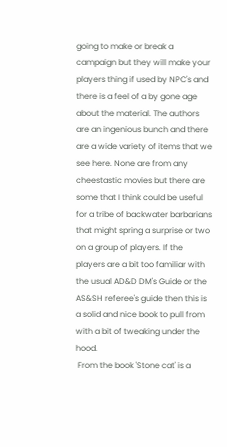going to make or break a campaign but they will make your players thing if used by NPC's and there is a feel of a by gone age about the material. The authors are an ingenious bunch and there are a wide variety of items that we see here. None are from any cheestastic movies but there are some that I think could be useful for a tribe of backwater barbarians that might spring a surprise or two on a group of players. If the players are a bit too familiar with the usual AD&D DM's Guide or the AS&SH referee's guide then this is a solid and nice book to pull from with a bit of tweaking under the hood.
 From the book 'Stone cat' is a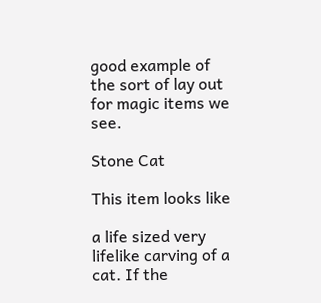good example of the sort of lay out for magic items we see.

Stone Cat

This item looks like

a life sized very
lifelike carving of a
cat. If the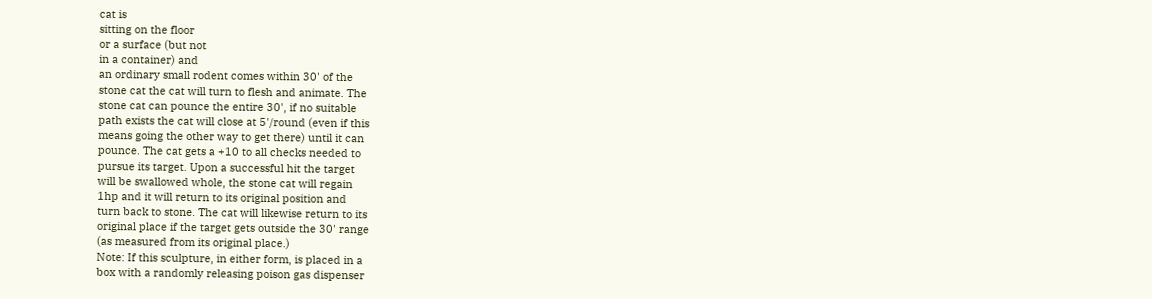cat is
sitting on the floor
or a surface (but not
in a container) and
an ordinary small rodent comes within 30' of the
stone cat the cat will turn to flesh and animate. The
stone cat can pounce the entire 30', if no suitable
path exists the cat will close at 5'/round (even if this
means going the other way to get there) until it can
pounce. The cat gets a +10 to all checks needed to
pursue its target. Upon a successful hit the target
will be swallowed whole, the stone cat will regain
1hp and it will return to its original position and
turn back to stone. The cat will likewise return to its
original place if the target gets outside the 30' range
(as measured from its original place.)
Note: If this sculpture, in either form, is placed in a
box with a randomly releasing poison gas dispenser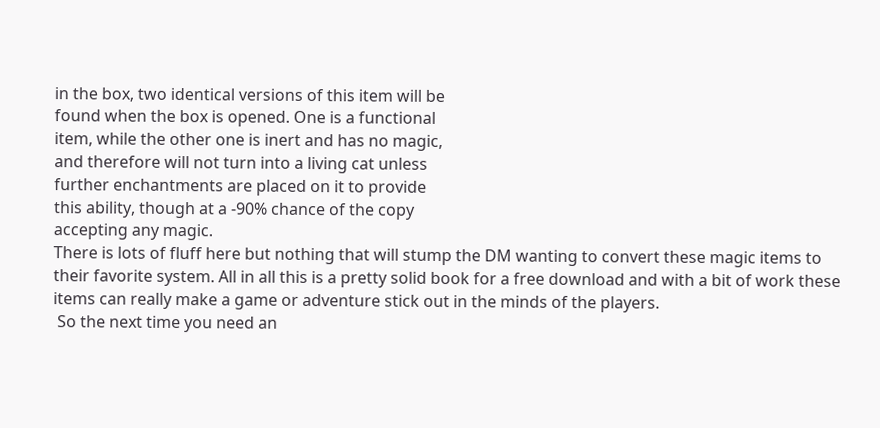in the box, two identical versions of this item will be
found when the box is opened. One is a functional
item, while the other one is inert and has no magic,
and therefore will not turn into a living cat unless
further enchantments are placed on it to provide
this ability, though at a -90% chance of the copy
accepting any magic.
There is lots of fluff here but nothing that will stump the DM wanting to convert these magic items to their favorite system. All in all this is a pretty solid book for a free download and with a bit of work these items can really make a game or adventure stick out in the minds of the players.
 So the next time you need an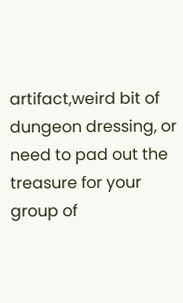artifact,weird bit of dungeon dressing, or need to pad out the treasure for your group of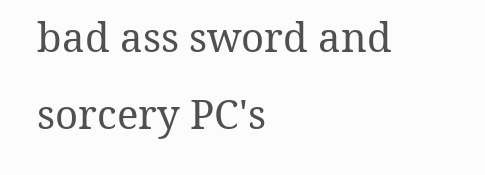bad ass sword and sorcery PC's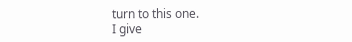turn to this one.
I give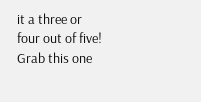it a three or four out of five!  Grab this one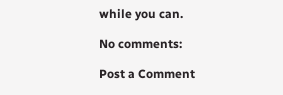while you can.

No comments:

Post a Comment